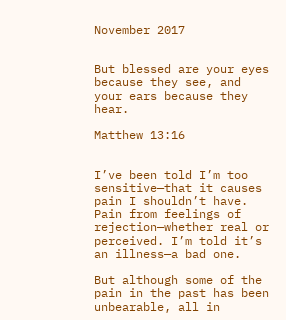November 2017


But blessed are your eyes because they see, and your ears because they hear.

Matthew 13:16


I’ve been told I’m too sensitive—that it causes pain I shouldn’t have. Pain from feelings of rejection—whether real or perceived. I’m told it’s an illness—a bad one.

But although some of the pain in the past has been unbearable, all in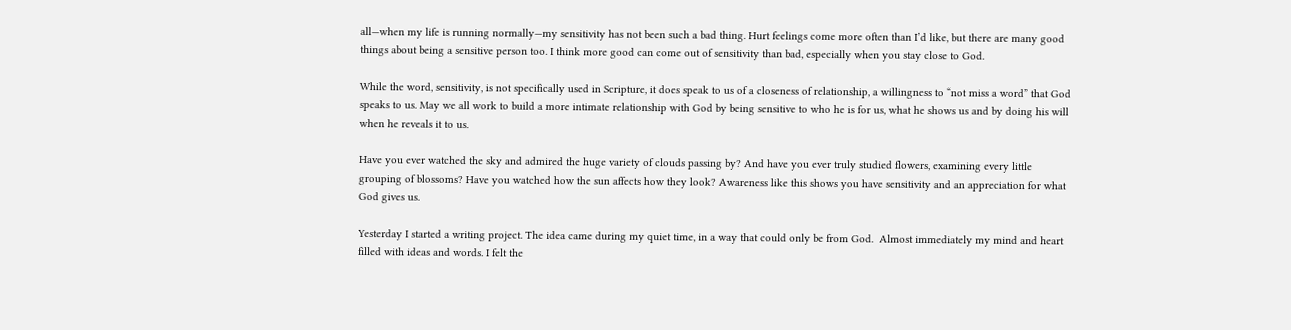all—when my life is running normally—my sensitivity has not been such a bad thing. Hurt feelings come more often than I’d like, but there are many good things about being a sensitive person too. I think more good can come out of sensitivity than bad, especially when you stay close to God.

While the word, sensitivity, is not specifically used in Scripture, it does speak to us of a closeness of relationship, a willingness to “not miss a word” that God speaks to us. May we all work to build a more intimate relationship with God by being sensitive to who he is for us, what he shows us and by doing his will when he reveals it to us.

Have you ever watched the sky and admired the huge variety of clouds passing by? And have you ever truly studied flowers, examining every little grouping of blossoms? Have you watched how the sun affects how they look? Awareness like this shows you have sensitivity and an appreciation for what God gives us.

Yesterday I started a writing project. The idea came during my quiet time, in a way that could only be from God.  Almost immediately my mind and heart filled with ideas and words. I felt the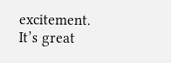excitement. It’s great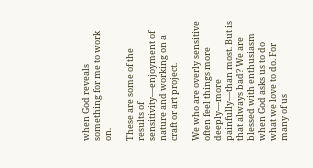when God reveals something for me to work on.

These are some of the results of sensitivity—enjoyment of nature and working on a craft or art project.

We who are overly sensitive often feel things more deeply—more painfully—than most. But is that always bad? We are blessed with enthusiasm when God asks us to do what we love to do. For many of us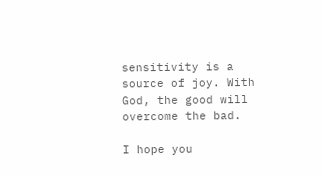sensitivity is a source of joy. With God, the good will overcome the bad.

I hope you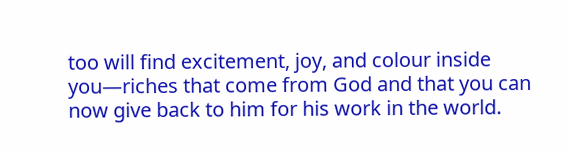too will find excitement, joy, and colour inside you—riches that come from God and that you can now give back to him for his work in the world.